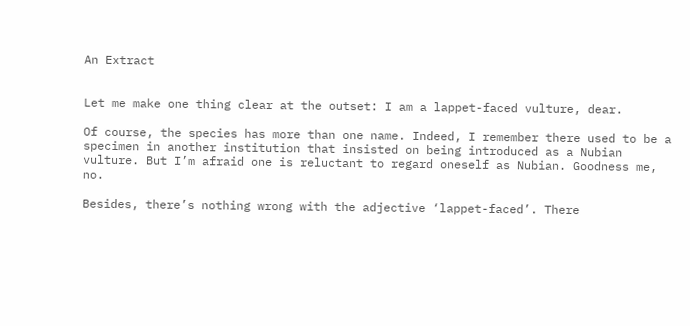An Extract


Let me make one thing clear at the outset: I am a lappet-faced vulture, dear.

Of course, the species has more than one name. Indeed, I remember there used to be a specimen in another institution that insisted on being introduced as a Nubian vulture. But I’m afraid one is reluctant to regard oneself as Nubian. Goodness me, no.

Besides, there’s nothing wrong with the adjective ‘lappet-faced’. There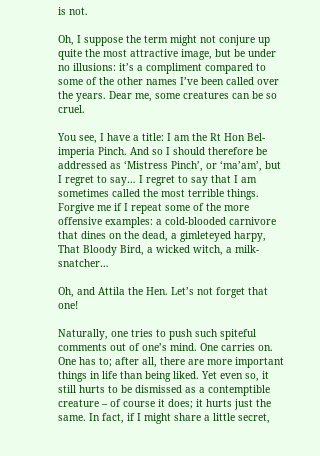is not.

Oh, I suppose the term might not conjure up quite the most attractive image, but be under no illusions: it’s a compliment compared to some of the other names I’ve been called over the years. Dear me, some creatures can be so cruel.

You see, I have a title: I am the Rt Hon Bel-imperia Pinch. And so I should therefore be addressed as ‘Mistress Pinch’, or ‘ma’am’, but I regret to say… I regret to say that I am sometimes called the most terrible things. Forgive me if I repeat some of the more offensive examples: a cold-blooded carnivore that dines on the dead, a gimleteyed harpy, That Bloody Bird, a wicked witch, a milk-snatcher…

Oh, and Attila the Hen. Let’s not forget that one!

Naturally, one tries to push such spiteful comments out of one’s mind. One carries on. One has to; after all, there are more important things in life than being liked. Yet even so, it still hurts to be dismissed as a contemptible creature – of course it does; it hurts just the same. In fact, if I might share a little secret,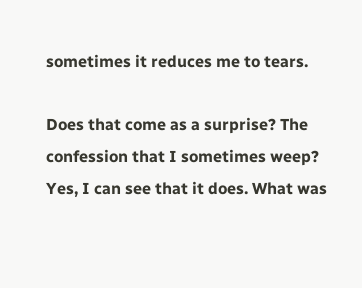sometimes it reduces me to tears.

Does that come as a surprise? The confession that I sometimes weep? Yes, I can see that it does. What was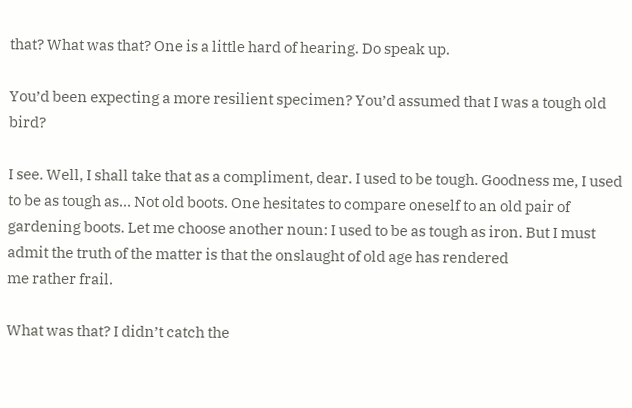that? What was that? One is a little hard of hearing. Do speak up.

You’d been expecting a more resilient specimen? You’d assumed that I was a tough old bird?

I see. Well, I shall take that as a compliment, dear. I used to be tough. Goodness me, I used to be as tough as… Not old boots. One hesitates to compare oneself to an old pair of gardening boots. Let me choose another noun: I used to be as tough as iron. But I must admit the truth of the matter is that the onslaught of old age has rendered
me rather frail.

What was that? I didn’t catch the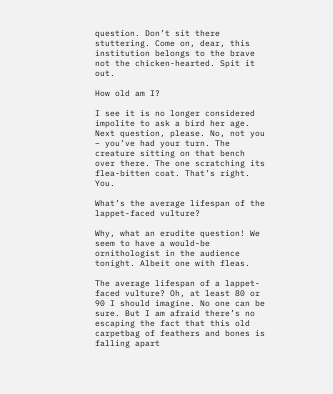question. Don’t sit there stuttering. Come on, dear, this institution belongs to the brave not the chicken-hearted. Spit it out.

How old am I?

I see it is no longer considered impolite to ask a bird her age. Next question, please. No, not you – you’ve had your turn. The creature sitting on that bench over there. The one scratching its flea-bitten coat. That’s right. You.

What’s the average lifespan of the lappet-faced vulture?

Why, what an erudite question! We seem to have a would-be ornithologist in the audience tonight. Albeit one with fleas.

The average lifespan of a lappet-faced vulture? Oh, at least 80 or 90 I should imagine. No one can be sure. But I am afraid there’s no escaping the fact that this old carpetbag of feathers and bones is falling apart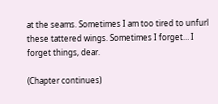at the seams. Sometimes I am too tired to unfurl these tattered wings. Sometimes I forget… I forget things, dear.

(Chapter continues)